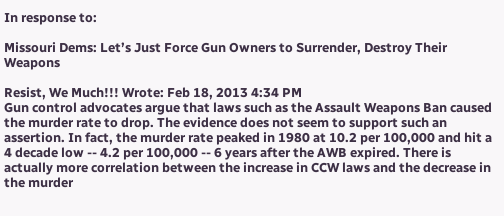In response to:

Missouri Dems: Let’s Just Force Gun Owners to Surrender, Destroy Their Weapons

Resist, We Much!!! Wrote: Feb 18, 2013 4:34 PM
Gun control advocates argue that laws such as the Assault Weapons Ban caused the murder rate to drop. The evidence does not seem to support such an assertion. In fact, the murder rate peaked in 1980 at 10.2 per 100,000 and hit a 4 decade low -- 4.2 per 100,000 -- 6 years after the AWB expired. There is actually more correlation between the increase in CCW laws and the decrease in the murder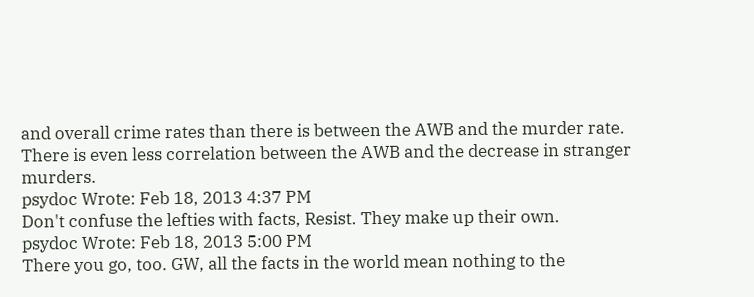and overall crime rates than there is between the AWB and the murder rate. There is even less correlation between the AWB and the decrease in stranger murders.
psydoc Wrote: Feb 18, 2013 4:37 PM
Don't confuse the lefties with facts, Resist. They make up their own.
psydoc Wrote: Feb 18, 2013 5:00 PM
There you go, too. GW, all the facts in the world mean nothing to the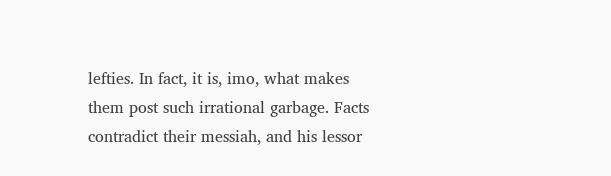lefties. In fact, it is, imo, what makes them post such irrational garbage. Facts contradict their messiah, and his lessor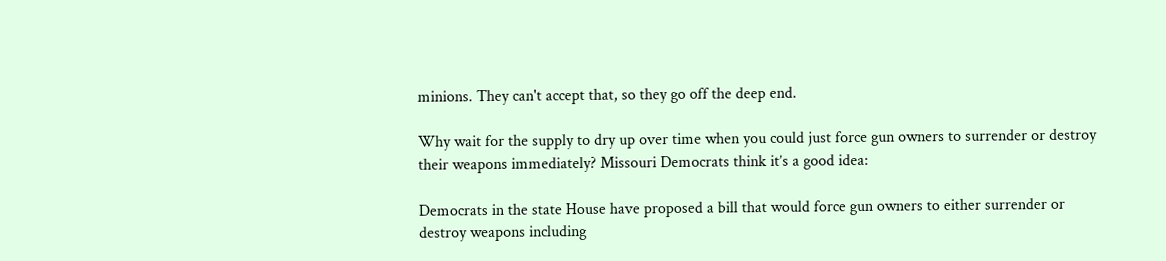minions. They can't accept that, so they go off the deep end.

Why wait for the supply to dry up over time when you could just force gun owners to surrender or destroy their weapons immediately? Missouri Democrats think it’s a good idea:

Democrats in the state House have proposed a bill that would force gun owners to either surrender or destroy weapons including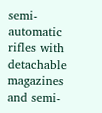semi-automatic rifles with detachable magazines and semi-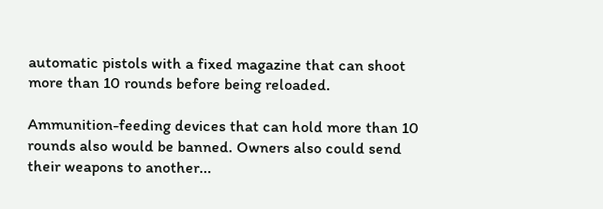automatic pistols with a fixed magazine that can shoot more than 10 rounds before being reloaded.

Ammunition-feeding devices that can hold more than 10 rounds also would be banned. Owners also could send their weapons to another...